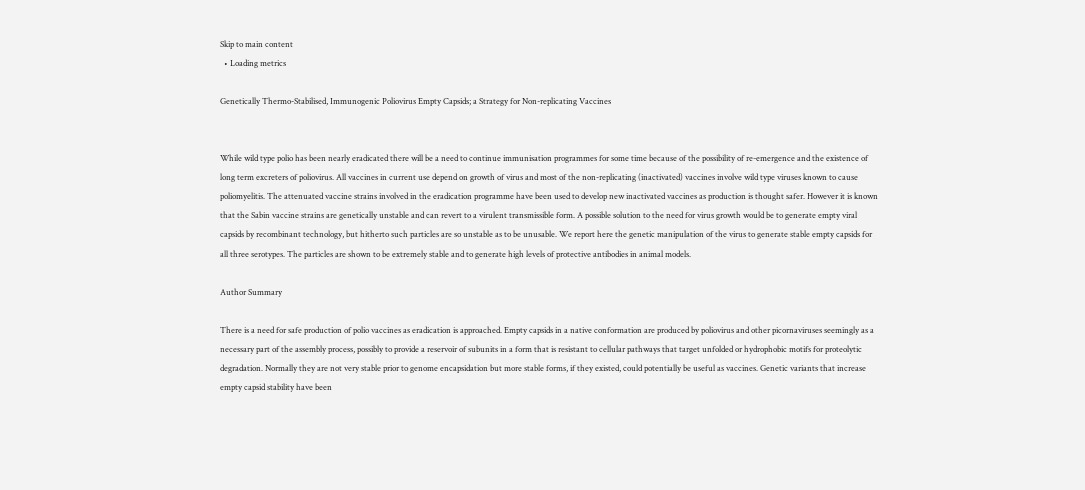Skip to main content
  • Loading metrics

Genetically Thermo-Stabilised, Immunogenic Poliovirus Empty Capsids; a Strategy for Non-replicating Vaccines


While wild type polio has been nearly eradicated there will be a need to continue immunisation programmes for some time because of the possibility of re-emergence and the existence of long term excreters of poliovirus. All vaccines in current use depend on growth of virus and most of the non-replicating (inactivated) vaccines involve wild type viruses known to cause poliomyelitis. The attenuated vaccine strains involved in the eradication programme have been used to develop new inactivated vaccines as production is thought safer. However it is known that the Sabin vaccine strains are genetically unstable and can revert to a virulent transmissible form. A possible solution to the need for virus growth would be to generate empty viral capsids by recombinant technology, but hitherto such particles are so unstable as to be unusable. We report here the genetic manipulation of the virus to generate stable empty capsids for all three serotypes. The particles are shown to be extremely stable and to generate high levels of protective antibodies in animal models.

Author Summary

There is a need for safe production of polio vaccines as eradication is approached. Empty capsids in a native conformation are produced by poliovirus and other picornaviruses seemingly as a necessary part of the assembly process, possibly to provide a reservoir of subunits in a form that is resistant to cellular pathways that target unfolded or hydrophobic motifs for proteolytic degradation. Normally they are not very stable prior to genome encapsidation but more stable forms, if they existed, could potentially be useful as vaccines. Genetic variants that increase empty capsid stability have been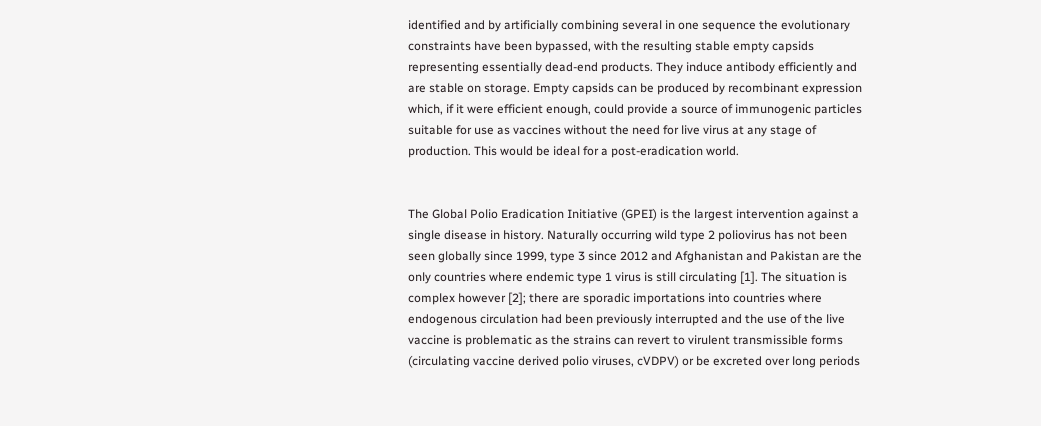identified and by artificially combining several in one sequence the evolutionary constraints have been bypassed, with the resulting stable empty capsids representing essentially dead-end products. They induce antibody efficiently and are stable on storage. Empty capsids can be produced by recombinant expression which, if it were efficient enough, could provide a source of immunogenic particles suitable for use as vaccines without the need for live virus at any stage of production. This would be ideal for a post-eradication world.


The Global Polio Eradication Initiative (GPEI) is the largest intervention against a single disease in history. Naturally occurring wild type 2 poliovirus has not been seen globally since 1999, type 3 since 2012 and Afghanistan and Pakistan are the only countries where endemic type 1 virus is still circulating [1]. The situation is complex however [2]; there are sporadic importations into countries where endogenous circulation had been previously interrupted and the use of the live vaccine is problematic as the strains can revert to virulent transmissible forms (circulating vaccine derived polio viruses, cVDPV) or be excreted over long periods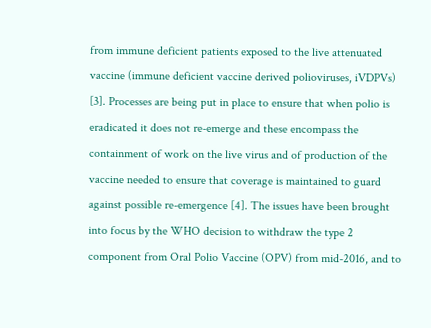from immune deficient patients exposed to the live attenuated vaccine (immune deficient vaccine derived polioviruses, iVDPVs) [3]. Processes are being put in place to ensure that when polio is eradicated it does not re-emerge and these encompass the containment of work on the live virus and of production of the vaccine needed to ensure that coverage is maintained to guard against possible re-emergence [4]. The issues have been brought into focus by the WHO decision to withdraw the type 2 component from Oral Polio Vaccine (OPV) from mid-2016, and to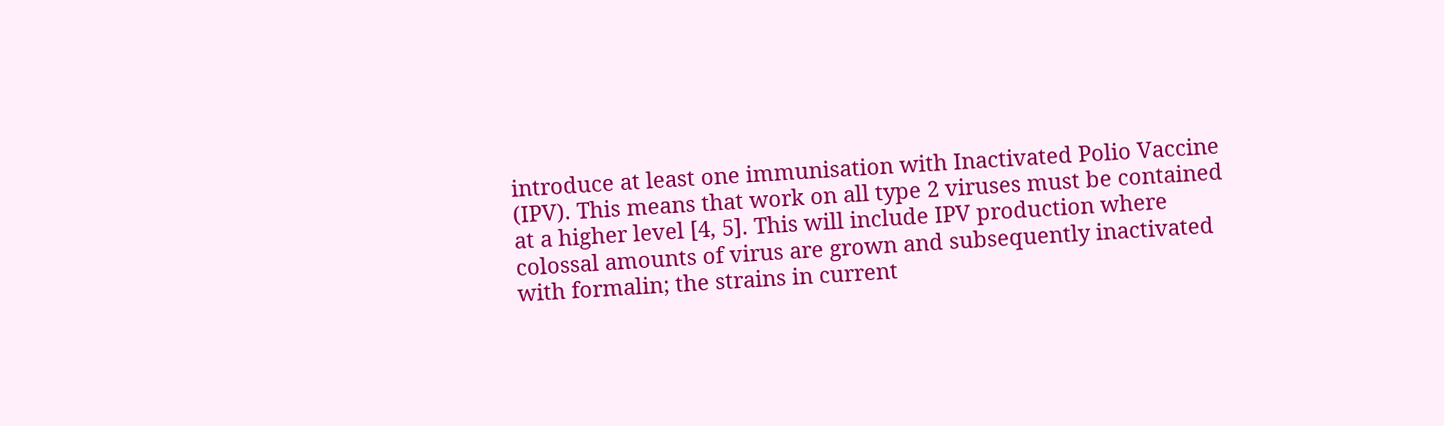introduce at least one immunisation with Inactivated Polio Vaccine (IPV). This means that work on all type 2 viruses must be contained at a higher level [4, 5]. This will include IPV production where colossal amounts of virus are grown and subsequently inactivated with formalin; the strains in current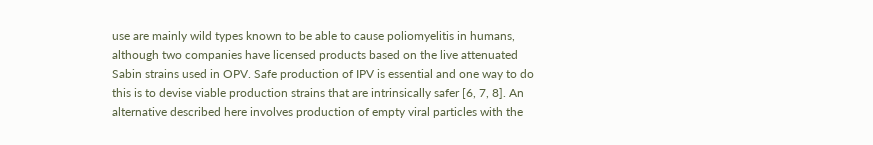use are mainly wild types known to be able to cause poliomyelitis in humans, although two companies have licensed products based on the live attenuated Sabin strains used in OPV. Safe production of IPV is essential and one way to do this is to devise viable production strains that are intrinsically safer [6, 7, 8]. An alternative described here involves production of empty viral particles with the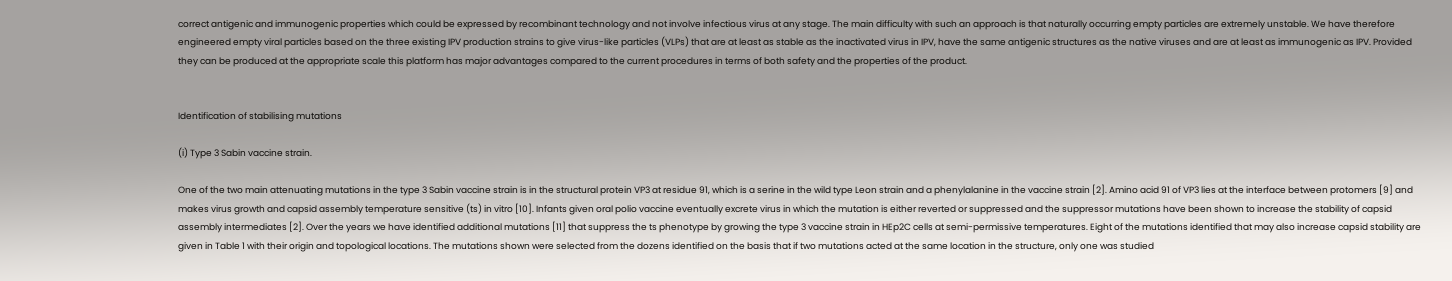correct antigenic and immunogenic properties which could be expressed by recombinant technology and not involve infectious virus at any stage. The main difficulty with such an approach is that naturally occurring empty particles are extremely unstable. We have therefore engineered empty viral particles based on the three existing IPV production strains to give virus-like particles (VLPs) that are at least as stable as the inactivated virus in IPV, have the same antigenic structures as the native viruses and are at least as immunogenic as IPV. Provided they can be produced at the appropriate scale this platform has major advantages compared to the current procedures in terms of both safety and the properties of the product.


Identification of stabilising mutations

(i) Type 3 Sabin vaccine strain.

One of the two main attenuating mutations in the type 3 Sabin vaccine strain is in the structural protein VP3 at residue 91, which is a serine in the wild type Leon strain and a phenylalanine in the vaccine strain [2]. Amino acid 91 of VP3 lies at the interface between protomers [9] and makes virus growth and capsid assembly temperature sensitive (ts) in vitro [10]. Infants given oral polio vaccine eventually excrete virus in which the mutation is either reverted or suppressed and the suppressor mutations have been shown to increase the stability of capsid assembly intermediates [2]. Over the years we have identified additional mutations [11] that suppress the ts phenotype by growing the type 3 vaccine strain in HEp2C cells at semi-permissive temperatures. Eight of the mutations identified that may also increase capsid stability are given in Table 1 with their origin and topological locations. The mutations shown were selected from the dozens identified on the basis that if two mutations acted at the same location in the structure, only one was studied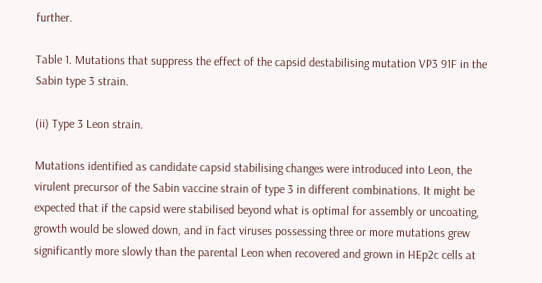further.

Table 1. Mutations that suppress the effect of the capsid destabilising mutation VP3 91F in the Sabin type 3 strain.

(ii) Type 3 Leon strain.

Mutations identified as candidate capsid stabilising changes were introduced into Leon, the virulent precursor of the Sabin vaccine strain of type 3 in different combinations. It might be expected that if the capsid were stabilised beyond what is optimal for assembly or uncoating, growth would be slowed down, and in fact viruses possessing three or more mutations grew significantly more slowly than the parental Leon when recovered and grown in HEp2c cells at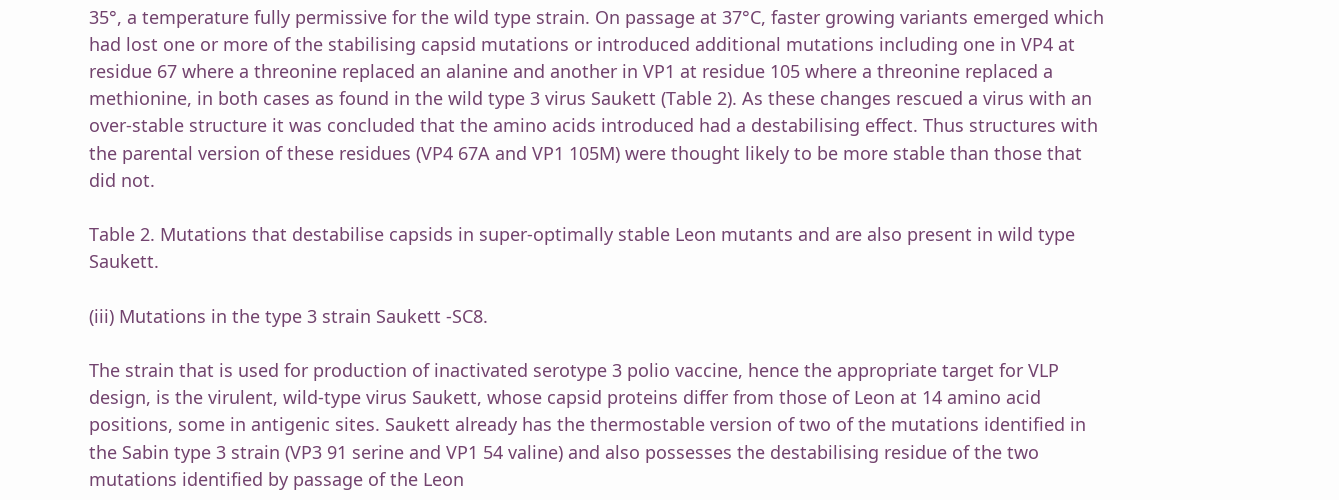35°, a temperature fully permissive for the wild type strain. On passage at 37°C, faster growing variants emerged which had lost one or more of the stabilising capsid mutations or introduced additional mutations including one in VP4 at residue 67 where a threonine replaced an alanine and another in VP1 at residue 105 where a threonine replaced a methionine, in both cases as found in the wild type 3 virus Saukett (Table 2). As these changes rescued a virus with an over-stable structure it was concluded that the amino acids introduced had a destabilising effect. Thus structures with the parental version of these residues (VP4 67A and VP1 105M) were thought likely to be more stable than those that did not.

Table 2. Mutations that destabilise capsids in super-optimally stable Leon mutants and are also present in wild type Saukett.

(iii) Mutations in the type 3 strain Saukett -SC8.

The strain that is used for production of inactivated serotype 3 polio vaccine, hence the appropriate target for VLP design, is the virulent, wild-type virus Saukett, whose capsid proteins differ from those of Leon at 14 amino acid positions, some in antigenic sites. Saukett already has the thermostable version of two of the mutations identified in the Sabin type 3 strain (VP3 91 serine and VP1 54 valine) and also possesses the destabilising residue of the two mutations identified by passage of the Leon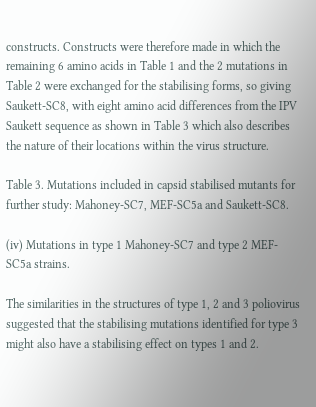constructs. Constructs were therefore made in which the remaining 6 amino acids in Table 1 and the 2 mutations in Table 2 were exchanged for the stabilising forms, so giving Saukett-SC8, with eight amino acid differences from the IPV Saukett sequence as shown in Table 3 which also describes the nature of their locations within the virus structure.

Table 3. Mutations included in capsid stabilised mutants for further study: Mahoney-SC7, MEF-SC5a and Saukett-SC8.

(iv) Mutations in type 1 Mahoney-SC7 and type 2 MEF-SC5a strains.

The similarities in the structures of type 1, 2 and 3 poliovirus suggested that the stabilising mutations identified for type 3 might also have a stabilising effect on types 1 and 2.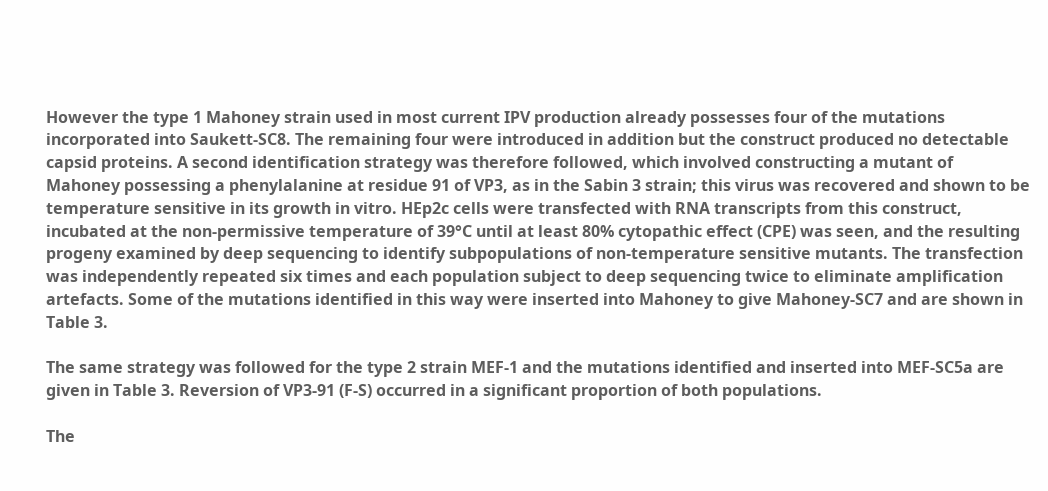However the type 1 Mahoney strain used in most current IPV production already possesses four of the mutations incorporated into Saukett-SC8. The remaining four were introduced in addition but the construct produced no detectable capsid proteins. A second identification strategy was therefore followed, which involved constructing a mutant of Mahoney possessing a phenylalanine at residue 91 of VP3, as in the Sabin 3 strain; this virus was recovered and shown to be temperature sensitive in its growth in vitro. HEp2c cells were transfected with RNA transcripts from this construct, incubated at the non-permissive temperature of 39°C until at least 80% cytopathic effect (CPE) was seen, and the resulting progeny examined by deep sequencing to identify subpopulations of non-temperature sensitive mutants. The transfection was independently repeated six times and each population subject to deep sequencing twice to eliminate amplification artefacts. Some of the mutations identified in this way were inserted into Mahoney to give Mahoney-SC7 and are shown in Table 3.

The same strategy was followed for the type 2 strain MEF-1 and the mutations identified and inserted into MEF-SC5a are given in Table 3. Reversion of VP3-91 (F-S) occurred in a significant proportion of both populations.

The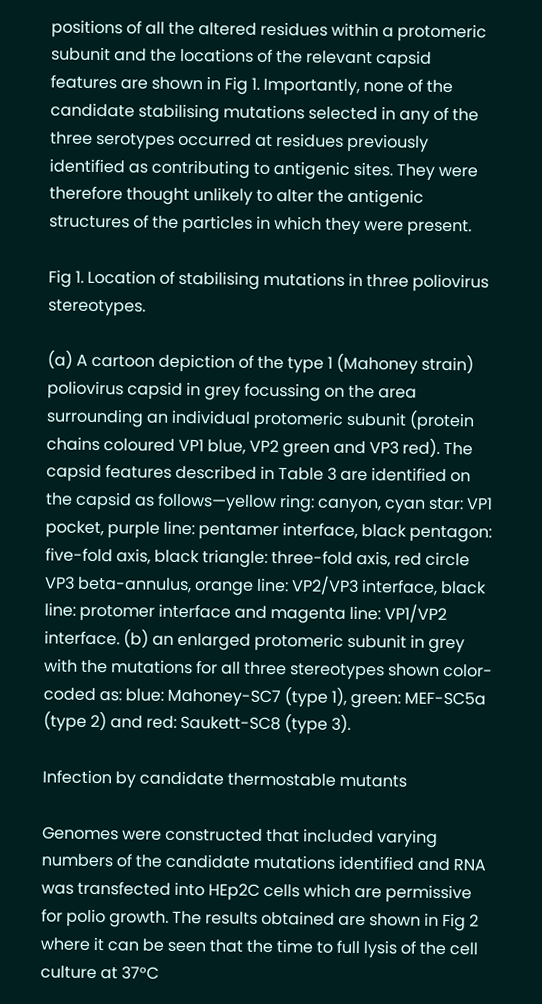positions of all the altered residues within a protomeric subunit and the locations of the relevant capsid features are shown in Fig 1. Importantly, none of the candidate stabilising mutations selected in any of the three serotypes occurred at residues previously identified as contributing to antigenic sites. They were therefore thought unlikely to alter the antigenic structures of the particles in which they were present.

Fig 1. Location of stabilising mutations in three poliovirus stereotypes.

(a) A cartoon depiction of the type 1 (Mahoney strain) poliovirus capsid in grey focussing on the area surrounding an individual protomeric subunit (protein chains coloured VP1 blue, VP2 green and VP3 red). The capsid features described in Table 3 are identified on the capsid as follows—yellow ring: canyon, cyan star: VP1 pocket, purple line: pentamer interface, black pentagon: five-fold axis, black triangle: three-fold axis, red circle VP3 beta-annulus, orange line: VP2/VP3 interface, black line: protomer interface and magenta line: VP1/VP2 interface. (b) an enlarged protomeric subunit in grey with the mutations for all three stereotypes shown color-coded as: blue: Mahoney-SC7 (type 1), green: MEF-SC5a (type 2) and red: Saukett-SC8 (type 3).

Infection by candidate thermostable mutants

Genomes were constructed that included varying numbers of the candidate mutations identified and RNA was transfected into HEp2C cells which are permissive for polio growth. The results obtained are shown in Fig 2 where it can be seen that the time to full lysis of the cell culture at 37°C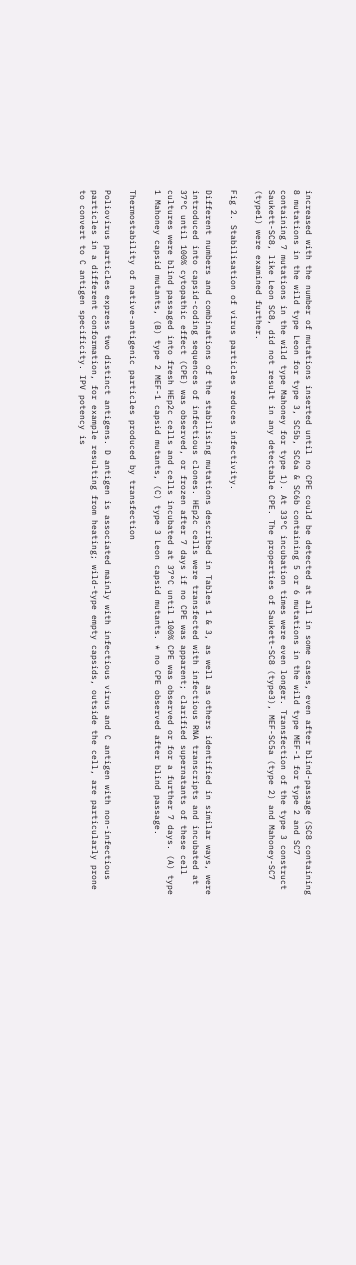increased with the number of mutations inserted until no CPE could be detected at all in some cases, even after blind-passage (SC8 containing 8 mutations in the wild type Leon for type 3, SC5b, SC6a & SC6b containing 5 or 6 mutations in the wild type MEF-1 for type 2 and SC7 containing 7 mutations in the wild type Mahoney for type 1). At 33°C incubation times were even longer. Transfection of the type 3 construct Saukett-SC8, like Leon SC8, did not result in any detectable CPE. The properties of Saukett-SC8 (type3), MEF-SC5a (type 2) and Mahoney-SC7 (type1) were examined further.

Fig 2. Stabilisation of virus particles reduces infectivity.

Different numbers and combinations of the stabilising mutations described in Tables 1 & 3, as well as others identified in similar ways, were introduced into capsid-coding sequences of infectious clones. HEp2c cells were transfected with infectious RNA transcripts and incubated at 37°C until 100% cytopathic effect (CPE) was observed, or frozen after 7 days if no CPE was apparent; clarified supernatants of these cell cultures were blind passaged into fresh HEp2c cells and cells incubated at 37°C until 100% CPE was observed or for a further 7 days. (A) type 1 Mahoney capsid mutants, (B) type 2 MEF-1 capsid mutants, (C) type 3 Leon capsid mutants. * no CPE observed after blind passage.

Thermostability of native-antigenic particles produced by transfection

Poliovirus particles express two distinct antigens. D antigen is associated mainly with infectious virus and C antigen with non-infectious particles in a different conformation, for example resulting from heating; wild-type empty capsids, outside the cell, are particularly prone to convert to C antigen specificity. IPV potency is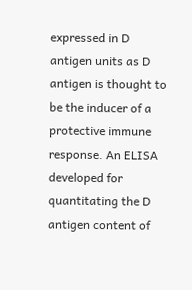expressed in D antigen units as D antigen is thought to be the inducer of a protective immune response. An ELISA developed for quantitating the D antigen content of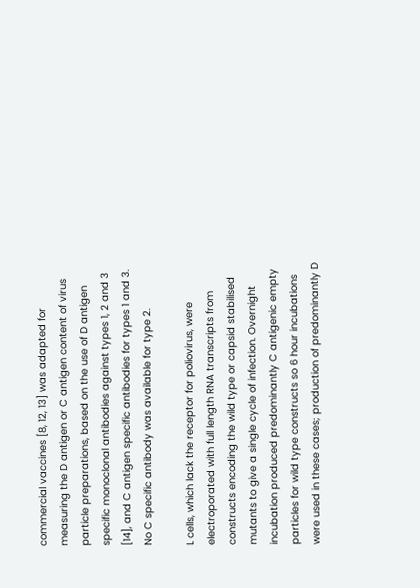commercial vaccines [8, 12, 13] was adapted for measuring the D antigen or C antigen content of virus particle preparations, based on the use of D antigen specific monoclonal antibodies against types 1, 2 and 3 [14], and C antigen specific antibodies for types 1 and 3. No C specific antibody was available for type 2.

L cells, which lack the receptor for poliovirus, were electroporated with full length RNA transcripts from constructs encoding the wild type or capsid stabilised mutants to give a single cycle of infection. Overnight incubation produced predominantly C antigenic empty particles for wild type constructs so 6 hour incubations were used in these cases; production of predominantly D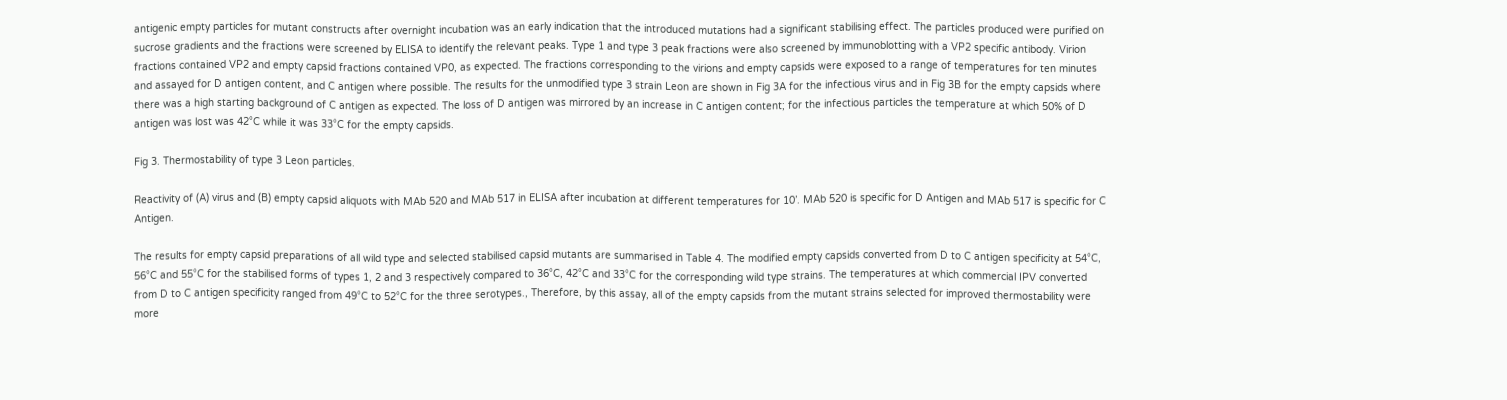antigenic empty particles for mutant constructs after overnight incubation was an early indication that the introduced mutations had a significant stabilising effect. The particles produced were purified on sucrose gradients and the fractions were screened by ELISA to identify the relevant peaks. Type 1 and type 3 peak fractions were also screened by immunoblotting with a VP2 specific antibody. Virion fractions contained VP2 and empty capsid fractions contained VP0, as expected. The fractions corresponding to the virions and empty capsids were exposed to a range of temperatures for ten minutes and assayed for D antigen content, and C antigen where possible. The results for the unmodified type 3 strain Leon are shown in Fig 3A for the infectious virus and in Fig 3B for the empty capsids where there was a high starting background of C antigen as expected. The loss of D antigen was mirrored by an increase in C antigen content; for the infectious particles the temperature at which 50% of D antigen was lost was 42°C while it was 33°C for the empty capsids.

Fig 3. Thermostability of type 3 Leon particles.

Reactivity of (A) virus and (B) empty capsid aliquots with MAb 520 and MAb 517 in ELISA after incubation at different temperatures for 10’. MAb 520 is specific for D Antigen and MAb 517 is specific for C Antigen.

The results for empty capsid preparations of all wild type and selected stabilised capsid mutants are summarised in Table 4. The modified empty capsids converted from D to C antigen specificity at 54°C, 56°C and 55°C for the stabilised forms of types 1, 2 and 3 respectively compared to 36°C, 42°C and 33°C for the corresponding wild type strains. The temperatures at which commercial IPV converted from D to C antigen specificity ranged from 49°C to 52°C for the three serotypes., Therefore, by this assay, all of the empty capsids from the mutant strains selected for improved thermostability were more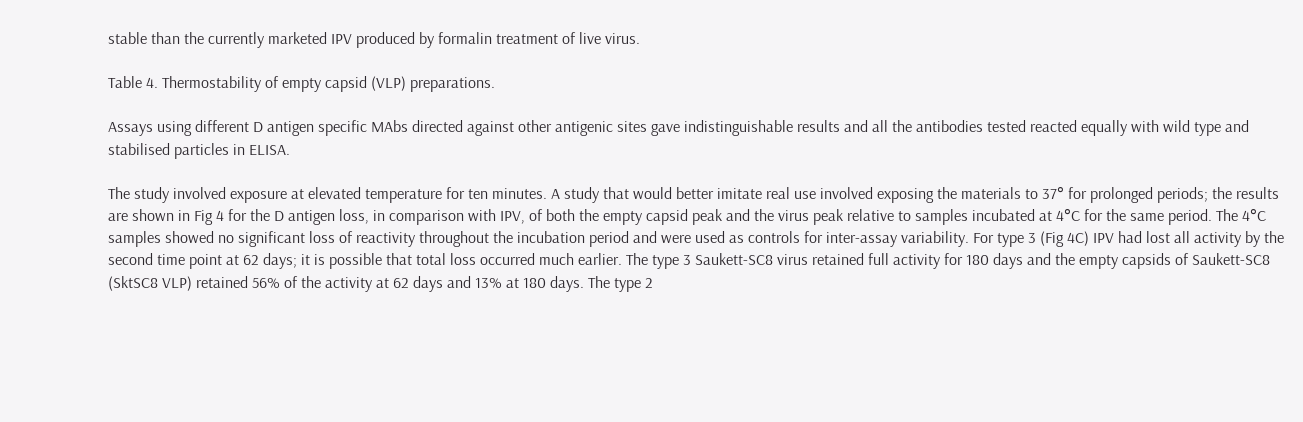stable than the currently marketed IPV produced by formalin treatment of live virus.

Table 4. Thermostability of empty capsid (VLP) preparations.

Assays using different D antigen specific MAbs directed against other antigenic sites gave indistinguishable results and all the antibodies tested reacted equally with wild type and stabilised particles in ELISA.

The study involved exposure at elevated temperature for ten minutes. A study that would better imitate real use involved exposing the materials to 37° for prolonged periods; the results are shown in Fig 4 for the D antigen loss, in comparison with IPV, of both the empty capsid peak and the virus peak relative to samples incubated at 4°C for the same period. The 4°C samples showed no significant loss of reactivity throughout the incubation period and were used as controls for inter-assay variability. For type 3 (Fig 4C) IPV had lost all activity by the second time point at 62 days; it is possible that total loss occurred much earlier. The type 3 Saukett-SC8 virus retained full activity for 180 days and the empty capsids of Saukett-SC8 (SktSC8 VLP) retained 56% of the activity at 62 days and 13% at 180 days. The type 2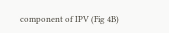component of IPV (Fig 4B)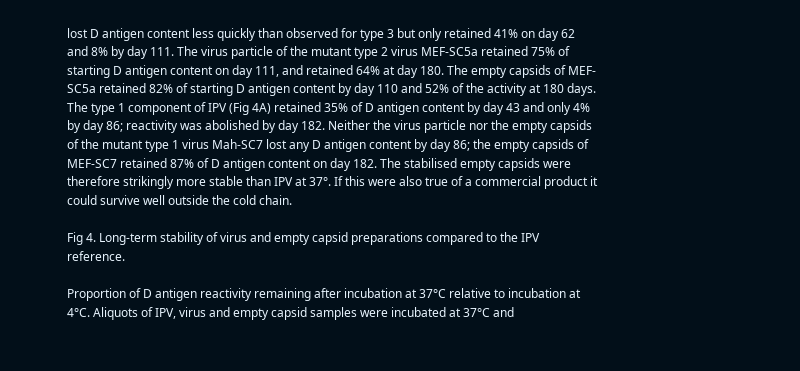lost D antigen content less quickly than observed for type 3 but only retained 41% on day 62 and 8% by day 111. The virus particle of the mutant type 2 virus MEF-SC5a retained 75% of starting D antigen content on day 111, and retained 64% at day 180. The empty capsids of MEF-SC5a retained 82% of starting D antigen content by day 110 and 52% of the activity at 180 days. The type 1 component of IPV (Fig 4A) retained 35% of D antigen content by day 43 and only 4% by day 86; reactivity was abolished by day 182. Neither the virus particle nor the empty capsids of the mutant type 1 virus Mah-SC7 lost any D antigen content by day 86; the empty capsids of MEF-SC7 retained 87% of D antigen content on day 182. The stabilised empty capsids were therefore strikingly more stable than IPV at 37°. If this were also true of a commercial product it could survive well outside the cold chain.

Fig 4. Long-term stability of virus and empty capsid preparations compared to the IPV reference.

Proportion of D antigen reactivity remaining after incubation at 37°C relative to incubation at 4°C. Aliquots of IPV, virus and empty capsid samples were incubated at 37°C and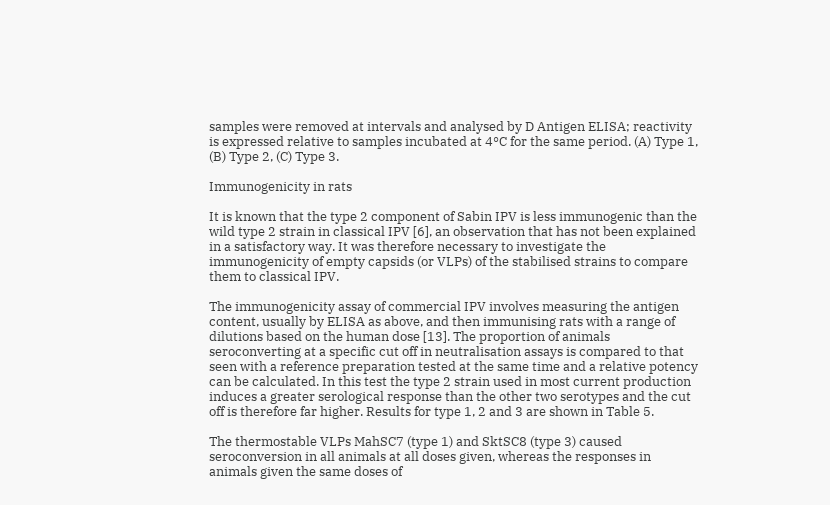samples were removed at intervals and analysed by D Antigen ELISA; reactivity is expressed relative to samples incubated at 4°C for the same period. (A) Type 1, (B) Type 2, (C) Type 3.

Immunogenicity in rats

It is known that the type 2 component of Sabin IPV is less immunogenic than the wild type 2 strain in classical IPV [6], an observation that has not been explained in a satisfactory way. It was therefore necessary to investigate the immunogenicity of empty capsids (or VLPs) of the stabilised strains to compare them to classical IPV.

The immunogenicity assay of commercial IPV involves measuring the antigen content, usually by ELISA as above, and then immunising rats with a range of dilutions based on the human dose [13]. The proportion of animals seroconverting at a specific cut off in neutralisation assays is compared to that seen with a reference preparation tested at the same time and a relative potency can be calculated. In this test the type 2 strain used in most current production induces a greater serological response than the other two serotypes and the cut off is therefore far higher. Results for type 1, 2 and 3 are shown in Table 5.

The thermostable VLPs MahSC7 (type 1) and SktSC8 (type 3) caused seroconversion in all animals at all doses given, whereas the responses in animals given the same doses of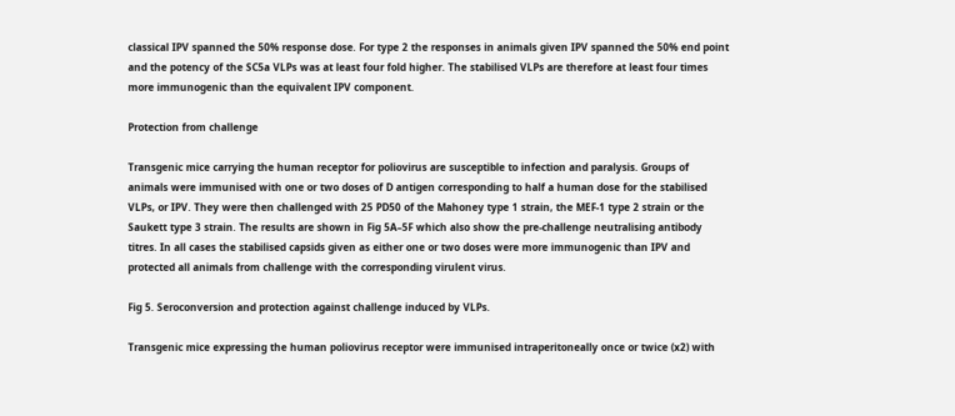classical IPV spanned the 50% response dose. For type 2 the responses in animals given IPV spanned the 50% end point and the potency of the SC5a VLPs was at least four fold higher. The stabilised VLPs are therefore at least four times more immunogenic than the equivalent IPV component.

Protection from challenge

Transgenic mice carrying the human receptor for poliovirus are susceptible to infection and paralysis. Groups of animals were immunised with one or two doses of D antigen corresponding to half a human dose for the stabilised VLPs, or IPV. They were then challenged with 25 PD50 of the Mahoney type 1 strain, the MEF-1 type 2 strain or the Saukett type 3 strain. The results are shown in Fig 5A–5F which also show the pre-challenge neutralising antibody titres. In all cases the stabilised capsids given as either one or two doses were more immunogenic than IPV and protected all animals from challenge with the corresponding virulent virus.

Fig 5. Seroconversion and protection against challenge induced by VLPs.

Transgenic mice expressing the human poliovirus receptor were immunised intraperitoneally once or twice (x2) with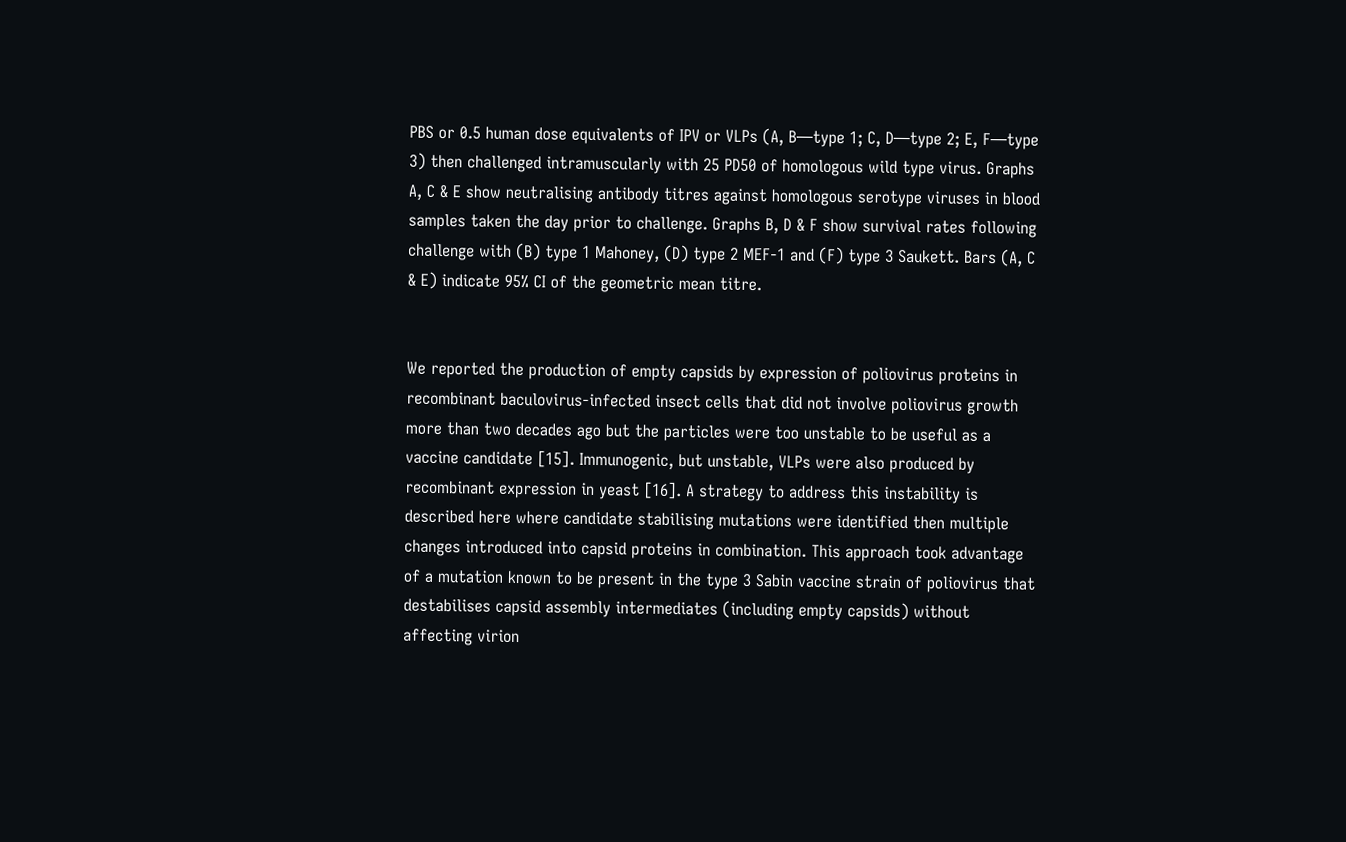PBS or 0.5 human dose equivalents of IPV or VLPs (A, B—type 1; C, D—type 2; E, F—type 3) then challenged intramuscularly with 25 PD50 of homologous wild type virus. Graphs A, C & E show neutralising antibody titres against homologous serotype viruses in blood samples taken the day prior to challenge. Graphs B, D & F show survival rates following challenge with (B) type 1 Mahoney, (D) type 2 MEF-1 and (F) type 3 Saukett. Bars (A, C & E) indicate 95% CI of the geometric mean titre.


We reported the production of empty capsids by expression of poliovirus proteins in recombinant baculovirus-infected insect cells that did not involve poliovirus growth more than two decades ago but the particles were too unstable to be useful as a vaccine candidate [15]. Immunogenic, but unstable, VLPs were also produced by recombinant expression in yeast [16]. A strategy to address this instability is described here where candidate stabilising mutations were identified then multiple changes introduced into capsid proteins in combination. This approach took advantage of a mutation known to be present in the type 3 Sabin vaccine strain of poliovirus that destabilises capsid assembly intermediates (including empty capsids) without affecting virion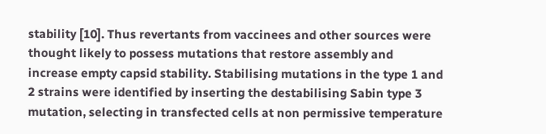stability [10]. Thus revertants from vaccinees and other sources were thought likely to possess mutations that restore assembly and increase empty capsid stability. Stabilising mutations in the type 1 and 2 strains were identified by inserting the destabilising Sabin type 3 mutation, selecting in transfected cells at non permissive temperature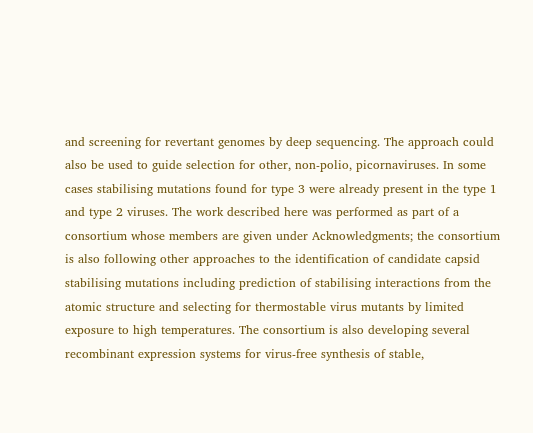and screening for revertant genomes by deep sequencing. The approach could also be used to guide selection for other, non-polio, picornaviruses. In some cases stabilising mutations found for type 3 were already present in the type 1 and type 2 viruses. The work described here was performed as part of a consortium whose members are given under Acknowledgments; the consortium is also following other approaches to the identification of candidate capsid stabilising mutations including prediction of stabilising interactions from the atomic structure and selecting for thermostable virus mutants by limited exposure to high temperatures. The consortium is also developing several recombinant expression systems for virus-free synthesis of stable,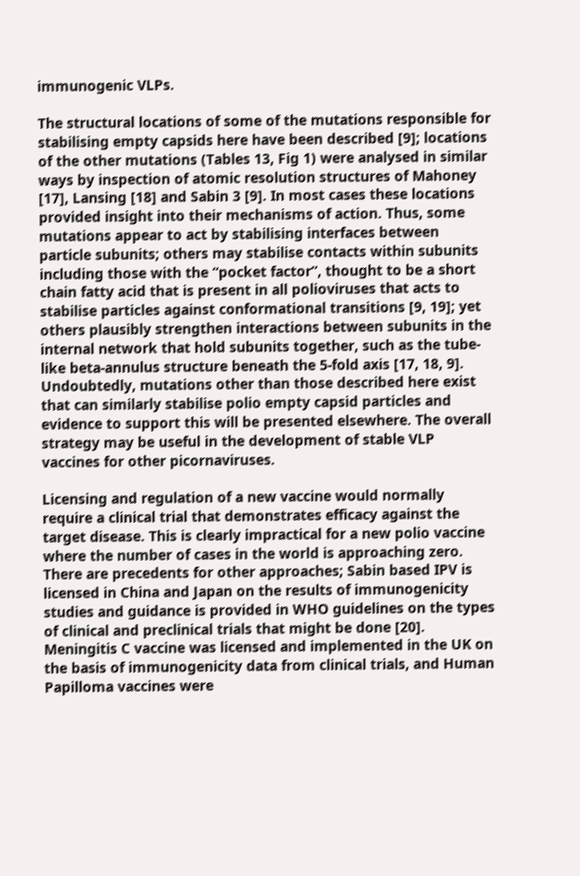immunogenic VLPs.

The structural locations of some of the mutations responsible for stabilising empty capsids here have been described [9]; locations of the other mutations (Tables 13, Fig 1) were analysed in similar ways by inspection of atomic resolution structures of Mahoney [17], Lansing [18] and Sabin 3 [9]. In most cases these locations provided insight into their mechanisms of action. Thus, some mutations appear to act by stabilising interfaces between particle subunits; others may stabilise contacts within subunits including those with the “pocket factor”, thought to be a short chain fatty acid that is present in all polioviruses that acts to stabilise particles against conformational transitions [9, 19]; yet others plausibly strengthen interactions between subunits in the internal network that hold subunits together, such as the tube-like beta-annulus structure beneath the 5-fold axis [17, 18, 9]. Undoubtedly, mutations other than those described here exist that can similarly stabilise polio empty capsid particles and evidence to support this will be presented elsewhere. The overall strategy may be useful in the development of stable VLP vaccines for other picornaviruses.

Licensing and regulation of a new vaccine would normally require a clinical trial that demonstrates efficacy against the target disease. This is clearly impractical for a new polio vaccine where the number of cases in the world is approaching zero. There are precedents for other approaches; Sabin based IPV is licensed in China and Japan on the results of immunogenicity studies and guidance is provided in WHO guidelines on the types of clinical and preclinical trials that might be done [20]. Meningitis C vaccine was licensed and implemented in the UK on the basis of immunogenicity data from clinical trials, and Human Papilloma vaccines were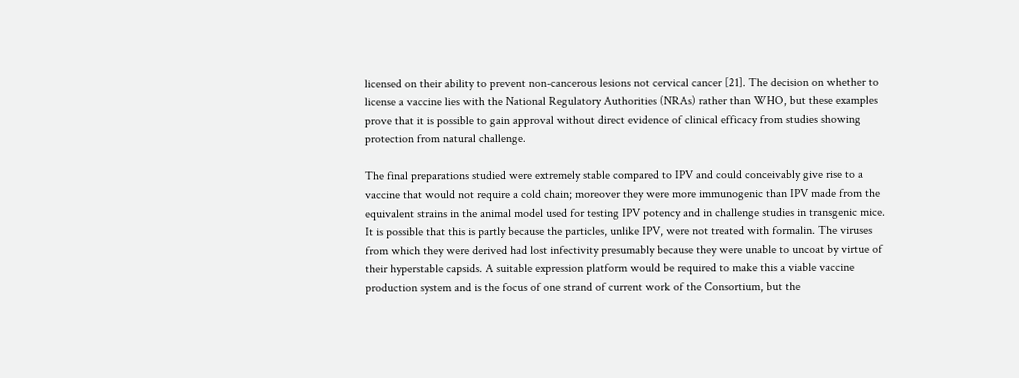licensed on their ability to prevent non-cancerous lesions not cervical cancer [21]. The decision on whether to license a vaccine lies with the National Regulatory Authorities (NRAs) rather than WHO, but these examples prove that it is possible to gain approval without direct evidence of clinical efficacy from studies showing protection from natural challenge.

The final preparations studied were extremely stable compared to IPV and could conceivably give rise to a vaccine that would not require a cold chain; moreover they were more immunogenic than IPV made from the equivalent strains in the animal model used for testing IPV potency and in challenge studies in transgenic mice. It is possible that this is partly because the particles, unlike IPV, were not treated with formalin. The viruses from which they were derived had lost infectivity presumably because they were unable to uncoat by virtue of their hyperstable capsids. A suitable expression platform would be required to make this a viable vaccine production system and is the focus of one strand of current work of the Consortium, but the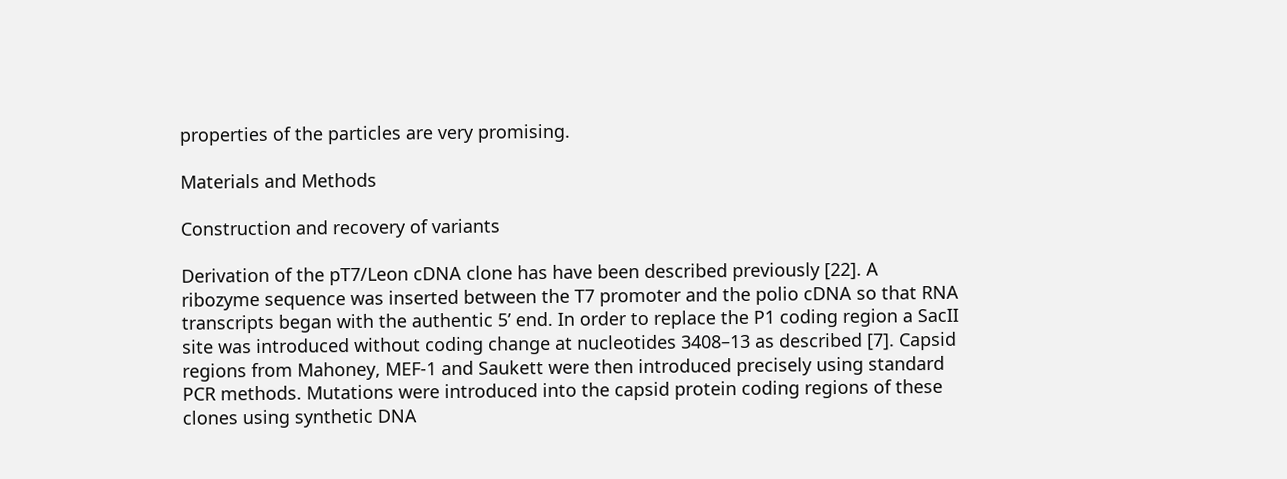properties of the particles are very promising.

Materials and Methods

Construction and recovery of variants

Derivation of the pT7/Leon cDNA clone has have been described previously [22]. A ribozyme sequence was inserted between the T7 promoter and the polio cDNA so that RNA transcripts began with the authentic 5’ end. In order to replace the P1 coding region a SacII site was introduced without coding change at nucleotides 3408–13 as described [7]. Capsid regions from Mahoney, MEF-1 and Saukett were then introduced precisely using standard PCR methods. Mutations were introduced into the capsid protein coding regions of these clones using synthetic DNA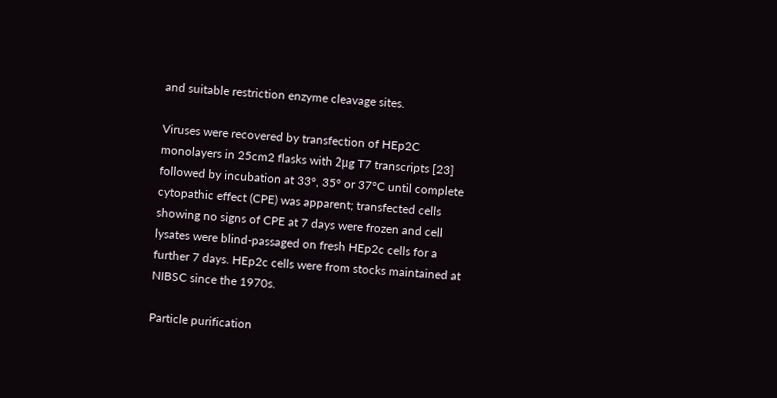and suitable restriction enzyme cleavage sites.

Viruses were recovered by transfection of HEp2C monolayers in 25cm2 flasks with 2μg T7 transcripts [23] followed by incubation at 33°, 35° or 37°C until complete cytopathic effect (CPE) was apparent; transfected cells showing no signs of CPE at 7 days were frozen and cell lysates were blind-passaged on fresh HEp2c cells for a further 7 days. HEp2c cells were from stocks maintained at NIBSC since the 1970s.

Particle purification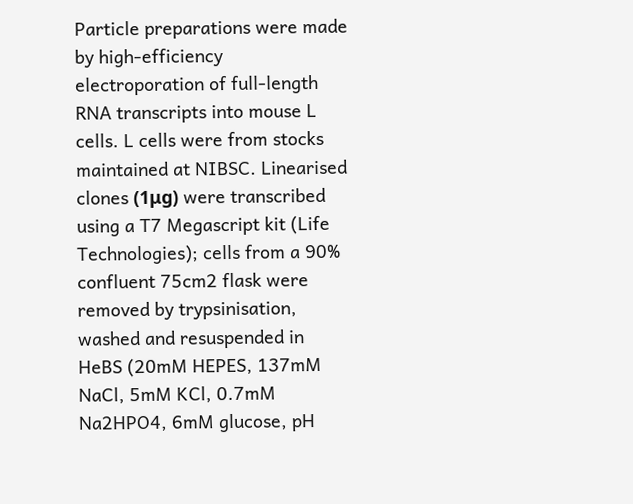Particle preparations were made by high-efficiency electroporation of full-length RNA transcripts into mouse L cells. L cells were from stocks maintained at NIBSC. Linearised clones (1μg) were transcribed using a T7 Megascript kit (Life Technologies); cells from a 90% confluent 75cm2 flask were removed by trypsinisation, washed and resuspended in HeBS (20mM HEPES, 137mM NaCl, 5mM KCl, 0.7mM Na2HPO4, 6mM glucose, pH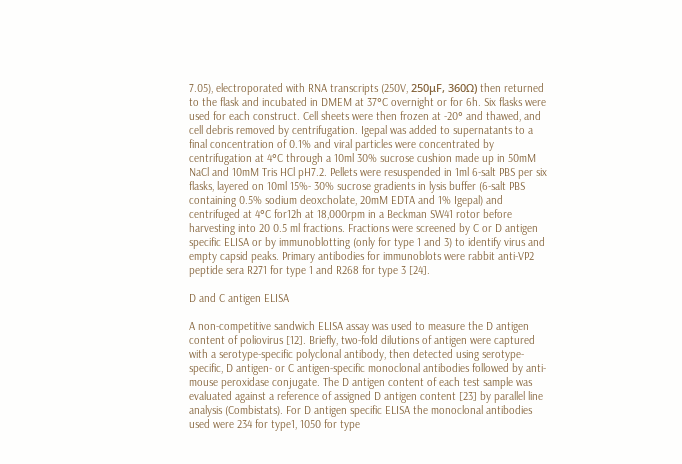7.05), electroporated with RNA transcripts (250V, 250μF, 360Ω) then returned to the flask and incubated in DMEM at 37°C overnight or for 6h. Six flasks were used for each construct. Cell sheets were then frozen at -20° and thawed, and cell debris removed by centrifugation. Igepal was added to supernatants to a final concentration of 0.1% and viral particles were concentrated by centrifugation at 4°C through a 10ml 30% sucrose cushion made up in 50mM NaCl and 10mM Tris HCl pH7.2. Pellets were resuspended in 1ml 6-salt PBS per six flasks, layered on 10ml 15%- 30% sucrose gradients in lysis buffer (6-salt PBS containing 0.5% sodium deoxcholate, 20mM EDTA and 1% Igepal) and centrifuged at 4°C for12h at 18,000rpm in a Beckman SW41 rotor before harvesting into 20 0.5 ml fractions. Fractions were screened by C or D antigen specific ELISA or by immunoblotting (only for type 1 and 3) to identify virus and empty capsid peaks. Primary antibodies for immunoblots were rabbit anti-VP2 peptide sera R271 for type 1 and R268 for type 3 [24].

D and C antigen ELISA

A non-competitive sandwich ELISA assay was used to measure the D antigen content of poliovirus [12]. Briefly, two-fold dilutions of antigen were captured with a serotype-specific polyclonal antibody, then detected using serotype-specific, D antigen- or C antigen-specific monoclonal antibodies followed by anti-mouse peroxidase conjugate. The D antigen content of each test sample was evaluated against a reference of assigned D antigen content [23] by parallel line analysis (Combistats). For D antigen specific ELISA the monoclonal antibodies used were 234 for type1, 1050 for type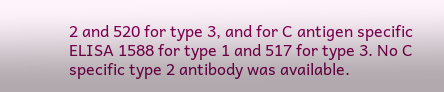2 and 520 for type 3, and for C antigen specific ELISA 1588 for type 1 and 517 for type 3. No C specific type 2 antibody was available.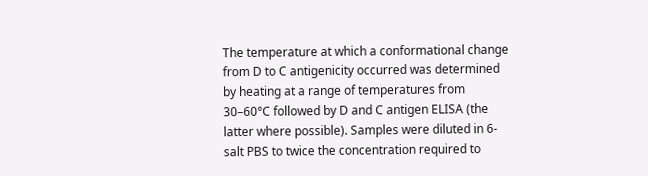The temperature at which a conformational change from D to C antigenicity occurred was determined by heating at a range of temperatures from 30–60°C followed by D and C antigen ELISA (the latter where possible). Samples were diluted in 6-salt PBS to twice the concentration required to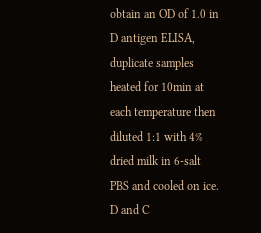obtain an OD of 1.0 in D antigen ELISA, duplicate samples heated for 10min at each temperature then diluted 1:1 with 4% dried milk in 6-salt PBS and cooled on ice. D and C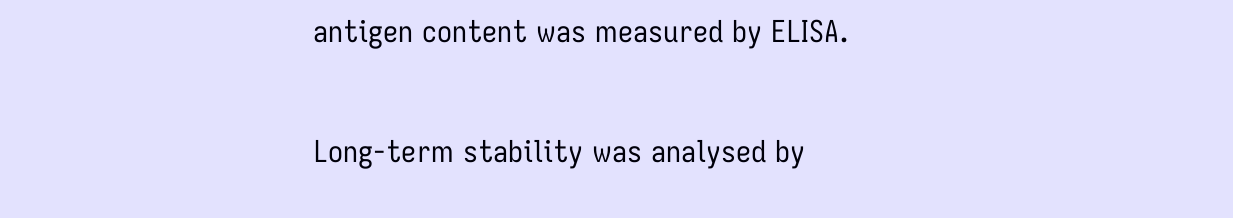antigen content was measured by ELISA.

Long-term stability was analysed by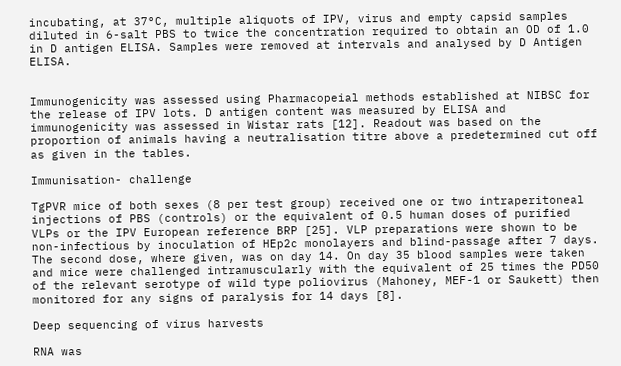incubating, at 37°C, multiple aliquots of IPV, virus and empty capsid samples diluted in 6-salt PBS to twice the concentration required to obtain an OD of 1.0 in D antigen ELISA. Samples were removed at intervals and analysed by D Antigen ELISA.


Immunogenicity was assessed using Pharmacopeial methods established at NIBSC for the release of IPV lots. D antigen content was measured by ELISA and immunogenicity was assessed in Wistar rats [12]. Readout was based on the proportion of animals having a neutralisation titre above a predetermined cut off as given in the tables.

Immunisation- challenge

TgPVR mice of both sexes (8 per test group) received one or two intraperitoneal injections of PBS (controls) or the equivalent of 0.5 human doses of purified VLPs or the IPV European reference BRP [25]. VLP preparations were shown to be non-infectious by inoculation of HEp2c monolayers and blind-passage after 7 days. The second dose, where given, was on day 14. On day 35 blood samples were taken and mice were challenged intramuscularly with the equivalent of 25 times the PD50 of the relevant serotype of wild type poliovirus (Mahoney, MEF-1 or Saukett) then monitored for any signs of paralysis for 14 days [8].

Deep sequencing of virus harvests

RNA was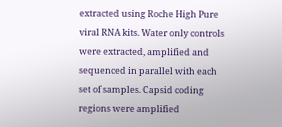extracted using Roche High Pure viral RNA kits. Water only controls were extracted, amplified and sequenced in parallel with each set of samples. Capsid coding regions were amplified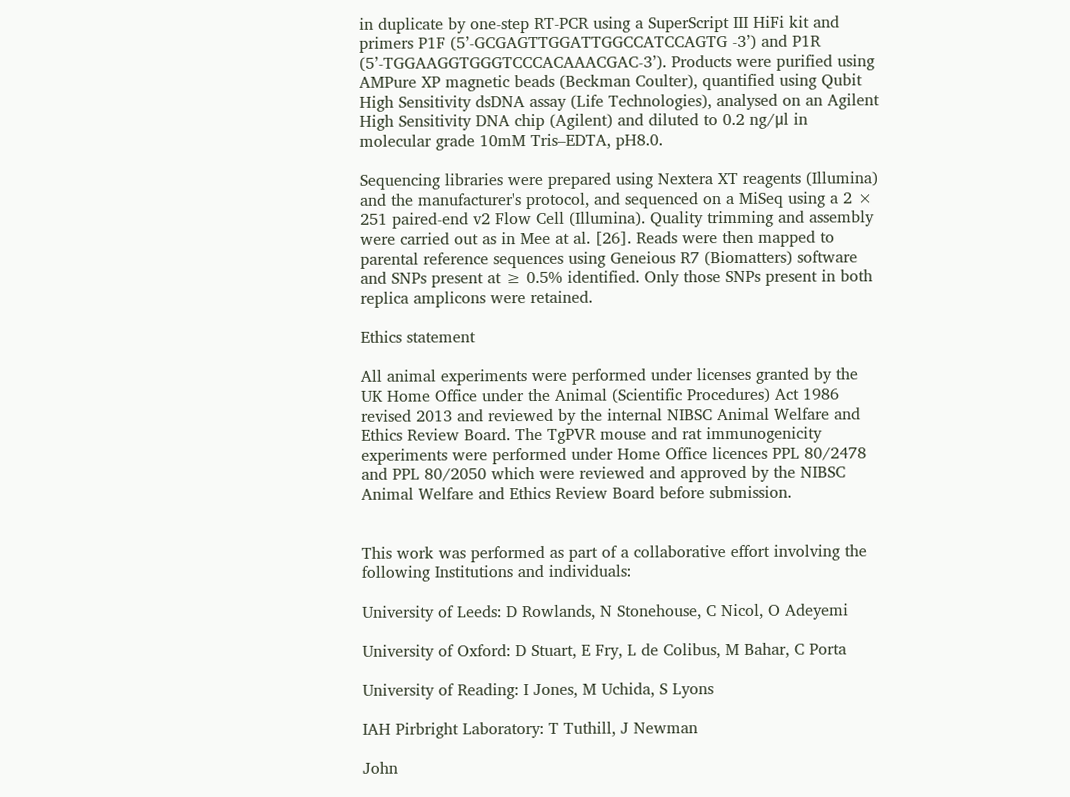in duplicate by one-step RT-PCR using a SuperScript III HiFi kit and primers P1F (5’-GCGAGTTGGATTGGCCATCCAGTG -3’) and P1R (5’-TGGAAGGTGGGTCCCACAAACGAC-3’). Products were purified using AMPure XP magnetic beads (Beckman Coulter), quantified using Qubit High Sensitivity dsDNA assay (Life Technologies), analysed on an Agilent High Sensitivity DNA chip (Agilent) and diluted to 0.2 ng/μl in molecular grade 10mM Tris–EDTA, pH8.0.

Sequencing libraries were prepared using Nextera XT reagents (Illumina) and the manufacturer's protocol, and sequenced on a MiSeq using a 2 × 251 paired-end v2 Flow Cell (Illumina). Quality trimming and assembly were carried out as in Mee at al. [26]. Reads were then mapped to parental reference sequences using Geneious R7 (Biomatters) software and SNPs present at ≥ 0.5% identified. Only those SNPs present in both replica amplicons were retained.

Ethics statement

All animal experiments were performed under licenses granted by the UK Home Office under the Animal (Scientific Procedures) Act 1986 revised 2013 and reviewed by the internal NIBSC Animal Welfare and Ethics Review Board. The TgPVR mouse and rat immunogenicity experiments were performed under Home Office licences PPL 80/2478 and PPL 80/2050 which were reviewed and approved by the NIBSC Animal Welfare and Ethics Review Board before submission.


This work was performed as part of a collaborative effort involving the following Institutions and individuals:

University of Leeds: D Rowlands, N Stonehouse, C Nicol, O Adeyemi

University of Oxford: D Stuart, E Fry, L de Colibus, M Bahar, C Porta

University of Reading: I Jones, M Uchida, S Lyons

IAH Pirbright Laboratory: T Tuthill, J Newman

John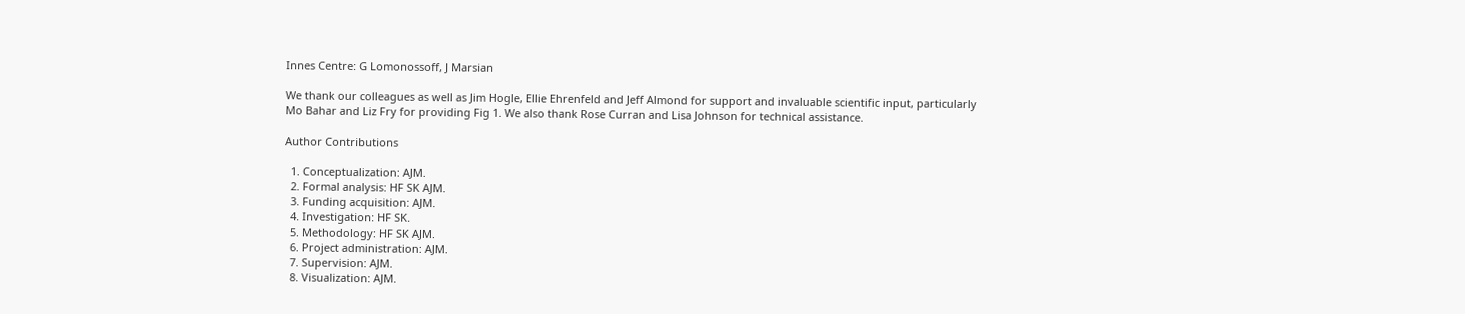Innes Centre: G Lomonossoff, J Marsian

We thank our colleagues as well as Jim Hogle, Ellie Ehrenfeld and Jeff Almond for support and invaluable scientific input, particularly Mo Bahar and Liz Fry for providing Fig 1. We also thank Rose Curran and Lisa Johnson for technical assistance.

Author Contributions

  1. Conceptualization: AJM.
  2. Formal analysis: HF SK AJM.
  3. Funding acquisition: AJM.
  4. Investigation: HF SK.
  5. Methodology: HF SK AJM.
  6. Project administration: AJM.
  7. Supervision: AJM.
  8. Visualization: AJM.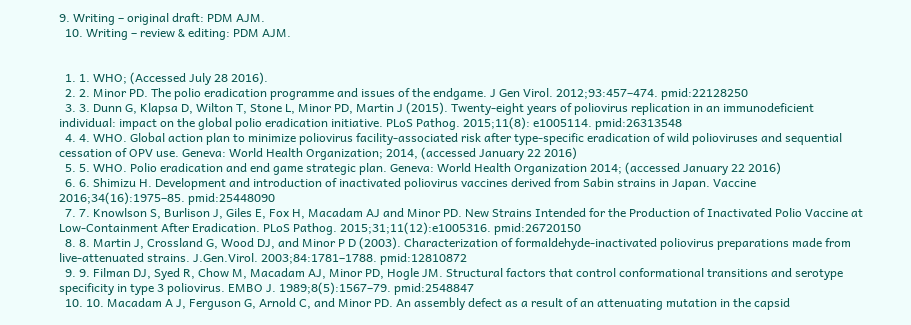9. Writing – original draft: PDM AJM.
  10. Writing – review & editing: PDM AJM.


  1. 1. WHO; (Accessed July 28 2016).
  2. 2. Minor PD. The polio eradication programme and issues of the endgame. J Gen Virol. 2012;93:457–474. pmid:22128250
  3. 3. Dunn G, Klapsa D, Wilton T, Stone L, Minor PD, Martin J (2015). Twenty-eight years of poliovirus replication in an immunodeficient individual: impact on the global polio eradication initiative. PLoS Pathog. 2015;11(8): e1005114. pmid:26313548
  4. 4. WHO. Global action plan to minimize poliovirus facility-associated risk after type-specific eradication of wild polioviruses and sequential cessation of OPV use. Geneva: World Health Organization; 2014, (accessed January 22 2016)
  5. 5. WHO. Polio eradication and end game strategic plan. Geneva: World Health Organization 2014; (accessed January 22 2016)
  6. 6. Shimizu H. Development and introduction of inactivated poliovirus vaccines derived from Sabin strains in Japan. Vaccine 2016;34(16):1975–85. pmid:25448090
  7. 7. Knowlson S, Burlison J, Giles E, Fox H, Macadam AJ and Minor PD. New Strains Intended for the Production of Inactivated Polio Vaccine at Low-Containment After Eradication. PLoS Pathog. 2015;31;11(12):e1005316. pmid:26720150
  8. 8. Martin J, Crossland G, Wood DJ, and Minor P D (2003). Characterization of formaldehyde-inactivated poliovirus preparations made from live-attenuated strains. J.Gen.Virol. 2003;84:1781–1788. pmid:12810872
  9. 9. Filman DJ, Syed R, Chow M, Macadam AJ, Minor PD, Hogle JM. Structural factors that control conformational transitions and serotype specificity in type 3 poliovirus. EMBO J. 1989;8(5):1567–79. pmid:2548847
  10. 10. Macadam A J, Ferguson G, Arnold C, and Minor PD. An assembly defect as a result of an attenuating mutation in the capsid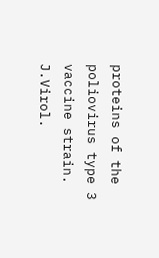proteins of the poliovirus type 3 vaccine strain. J.Virol.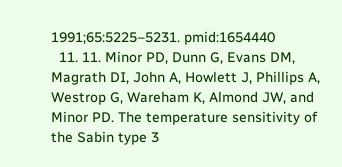1991;65:5225–5231. pmid:1654440
  11. 11. Minor PD, Dunn G, Evans DM, Magrath DI, John A, Howlett J, Phillips A, Westrop G, Wareham K, Almond JW, and Minor PD. The temperature sensitivity of the Sabin type 3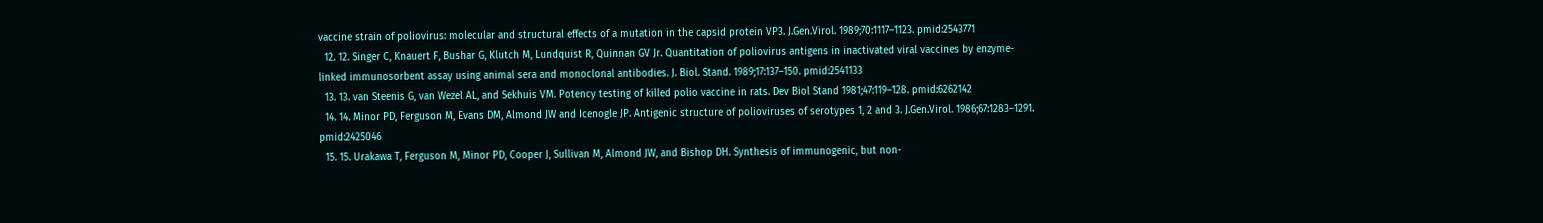vaccine strain of poliovirus: molecular and structural effects of a mutation in the capsid protein VP3. J.Gen.Virol. 1989;70:1117–1123. pmid:2543771
  12. 12. Singer C, Knauert F, Bushar G, Klutch M, Lundquist R, Quinnan GV Jr. Quantitation of poliovirus antigens in inactivated viral vaccines by enzyme-linked immunosorbent assay using animal sera and monoclonal antibodies. J. Biol. Stand. 1989;17:137–150. pmid:2541133
  13. 13. van Steenis G, van Wezel AL, and Sekhuis VM. Potency testing of killed polio vaccine in rats. Dev Biol Stand 1981;47:119–128. pmid:6262142
  14. 14. Minor PD, Ferguson M, Evans DM, Almond JW and Icenogle JP. Antigenic structure of polioviruses of serotypes 1, 2 and 3. J.Gen.Virol. 1986;67:1283–1291. pmid:2425046
  15. 15. Urakawa T, Ferguson M, Minor PD, Cooper J, Sullivan M, Almond JW, and Bishop DH. Synthesis of immunogenic, but non-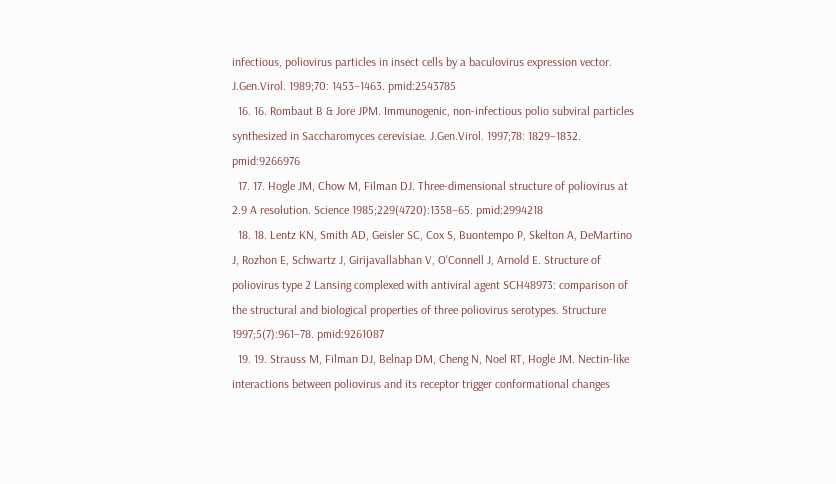infectious, poliovirus particles in insect cells by a baculovirus expression vector. J.Gen.Virol. 1989;70: 1453–1463. pmid:2543785
  16. 16. Rombaut B & Jore JPM. Immunogenic, non-infectious polio subviral particles synthesized in Saccharomyces cerevisiae. J.Gen.Virol. 1997;78: 1829–1832. pmid:9266976
  17. 17. Hogle JM, Chow M, Filman DJ. Three-dimensional structure of poliovirus at 2.9 A resolution. Science 1985;229(4720):1358–65. pmid:2994218
  18. 18. Lentz KN, Smith AD, Geisler SC, Cox S, Buontempo P, Skelton A, DeMartino J, Rozhon E, Schwartz J, Girijavallabhan V, O'Connell J, Arnold E. Structure of poliovirus type 2 Lansing complexed with antiviral agent SCH48973: comparison of the structural and biological properties of three poliovirus serotypes. Structure 1997;5(7):961–78. pmid:9261087
  19. 19. Strauss M, Filman DJ, Belnap DM, Cheng N, Noel RT, Hogle JM. Nectin-like interactions between poliovirus and its receptor trigger conformational changes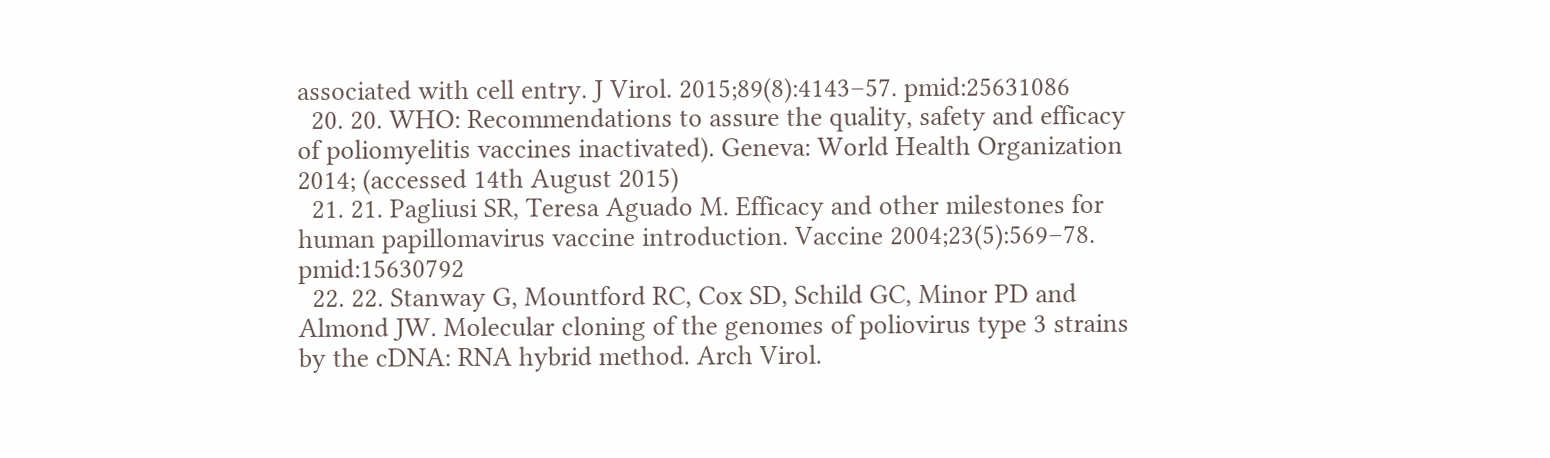associated with cell entry. J Virol. 2015;89(8):4143–57. pmid:25631086
  20. 20. WHO: Recommendations to assure the quality, safety and efficacy of poliomyelitis vaccines inactivated). Geneva: World Health Organization 2014; (accessed 14th August 2015)
  21. 21. Pagliusi SR, Teresa Aguado M. Efficacy and other milestones for human papillomavirus vaccine introduction. Vaccine 2004;23(5):569–78. pmid:15630792
  22. 22. Stanway G, Mountford RC, Cox SD, Schild GC, Minor PD and Almond JW. Molecular cloning of the genomes of poliovirus type 3 strains by the cDNA: RNA hybrid method. Arch Virol.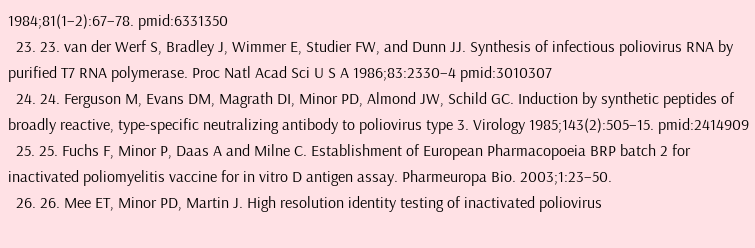1984;81(1–2):67–78. pmid:6331350
  23. 23. van der Werf S, Bradley J, Wimmer E, Studier FW, and Dunn JJ. Synthesis of infectious poliovirus RNA by purified T7 RNA polymerase. Proc Natl Acad Sci U S A 1986;83:2330–4 pmid:3010307
  24. 24. Ferguson M, Evans DM, Magrath DI, Minor PD, Almond JW, Schild GC. Induction by synthetic peptides of broadly reactive, type-specific neutralizing antibody to poliovirus type 3. Virology 1985;143(2):505–15. pmid:2414909
  25. 25. Fuchs F, Minor P, Daas A and Milne C. Establishment of European Pharmacopoeia BRP batch 2 for inactivated poliomyelitis vaccine for in vitro D antigen assay. Pharmeuropa Bio. 2003;1:23–50.
  26. 26. Mee ET, Minor PD, Martin J. High resolution identity testing of inactivated poliovirus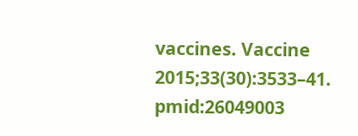vaccines. Vaccine 2015;33(30):3533–41. pmid:26049003